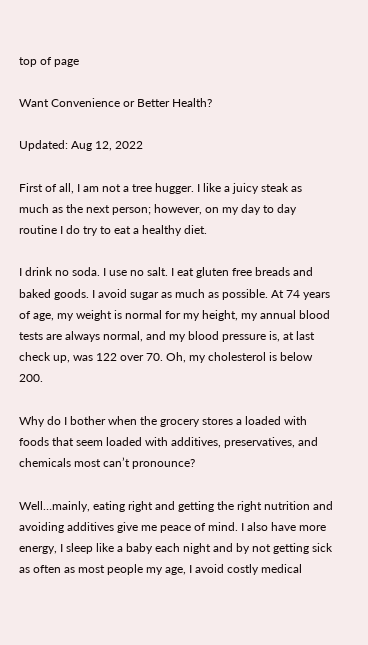top of page

Want Convenience or Better Health?

Updated: Aug 12, 2022

First of all, I am not a tree hugger. I like a juicy steak as much as the next person; however, on my day to day routine I do try to eat a healthy diet.

I drink no soda. I use no salt. I eat gluten free breads and baked goods. I avoid sugar as much as possible. At 74 years of age, my weight is normal for my height, my annual blood tests are always normal, and my blood pressure is, at last check up, was 122 over 70. Oh, my cholesterol is below 200.

Why do I bother when the grocery stores a loaded with foods that seem loaded with additives, preservatives, and chemicals most can’t pronounce?

Well…mainly, eating right and getting the right nutrition and avoiding additives give me peace of mind. I also have more energy, I sleep like a baby each night and by not getting sick as often as most people my age, I avoid costly medical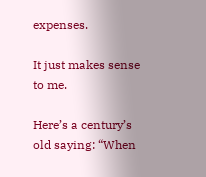expenses.

It just makes sense to me.

Here’s a century’s old saying: “When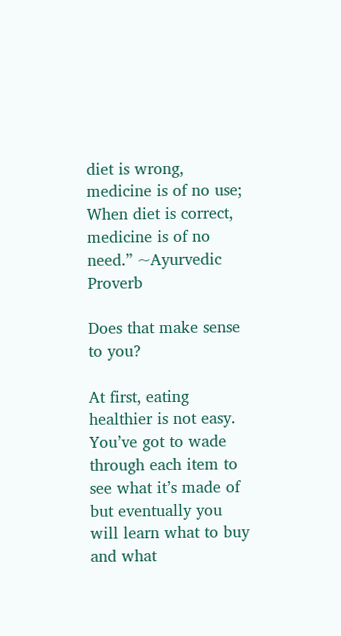diet is wrong, medicine is of no use; When diet is correct, medicine is of no need.” ~Ayurvedic Proverb

Does that make sense to you?

At first, eating healthier is not easy. You’ve got to wade through each item to see what it’s made of but eventually you will learn what to buy and what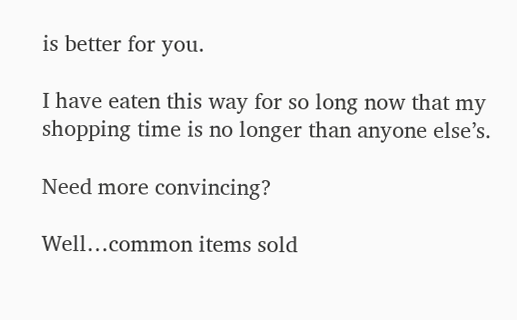is better for you.

I have eaten this way for so long now that my shopping time is no longer than anyone else’s.

Need more convincing?

Well…common items sold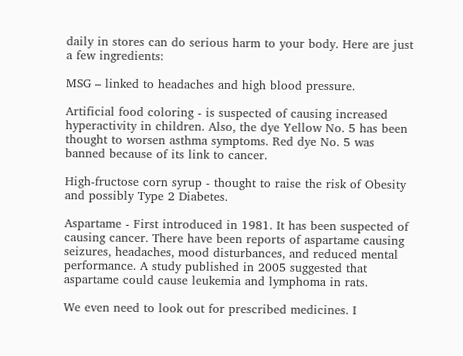daily in stores can do serious harm to your body. Here are just a few ingredients:

MSG – linked to headaches and high blood pressure.

Artificial food coloring - is suspected of causing increased hyperactivity in children. Also, the dye Yellow No. 5 has been thought to worsen asthma symptoms. Red dye No. 5 was banned because of its link to cancer.

High-fructose corn syrup - thought to raise the risk of Obesity and possibly Type 2 Diabetes.

Aspartame - First introduced in 1981. It has been suspected of causing cancer. There have been reports of aspartame causing seizures, headaches, mood disturbances, and reduced mental performance. A study published in 2005 suggested that aspartame could cause leukemia and lymphoma in rats.

We even need to look out for prescribed medicines. I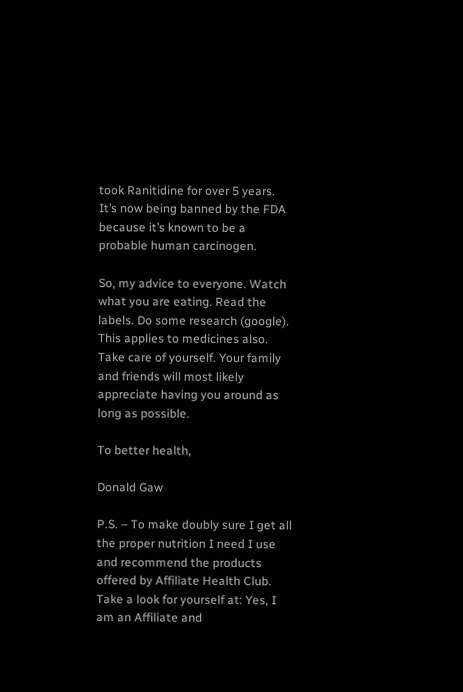took Ranitidine for over 5 years. It’s now being banned by the FDA because it’s known to be a probable human carcinogen.

So, my advice to everyone. Watch what you are eating. Read the labels. Do some research (google). This applies to medicines also. Take care of yourself. Your family and friends will most likely appreciate having you around as long as possible.

To better health,

Donald Gaw

P.S. – To make doubly sure I get all the proper nutrition I need I use and recommend the products offered by Affiliate Health Club. Take a look for yourself at: Yes, I am an Affiliate and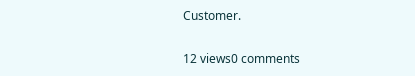Customer.

12 views0 comments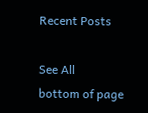Recent Posts

See All
bottom of page